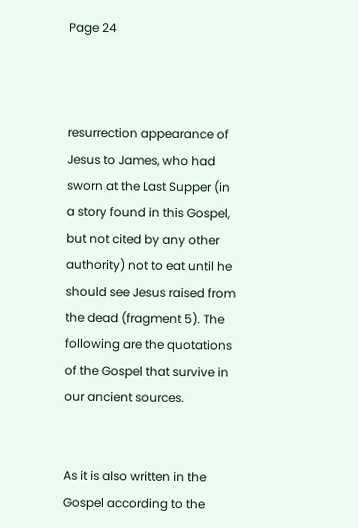Page 24



resurrection appearance of Jesus to James, who had sworn at the Last Supper (in a story found in this Gospel, but not cited by any other authority) not to eat until he should see Jesus raised from the dead (fragment 5). The following are the quotations of the Gospel that survive in our ancient sources.


As it is also written in the Gospel according to the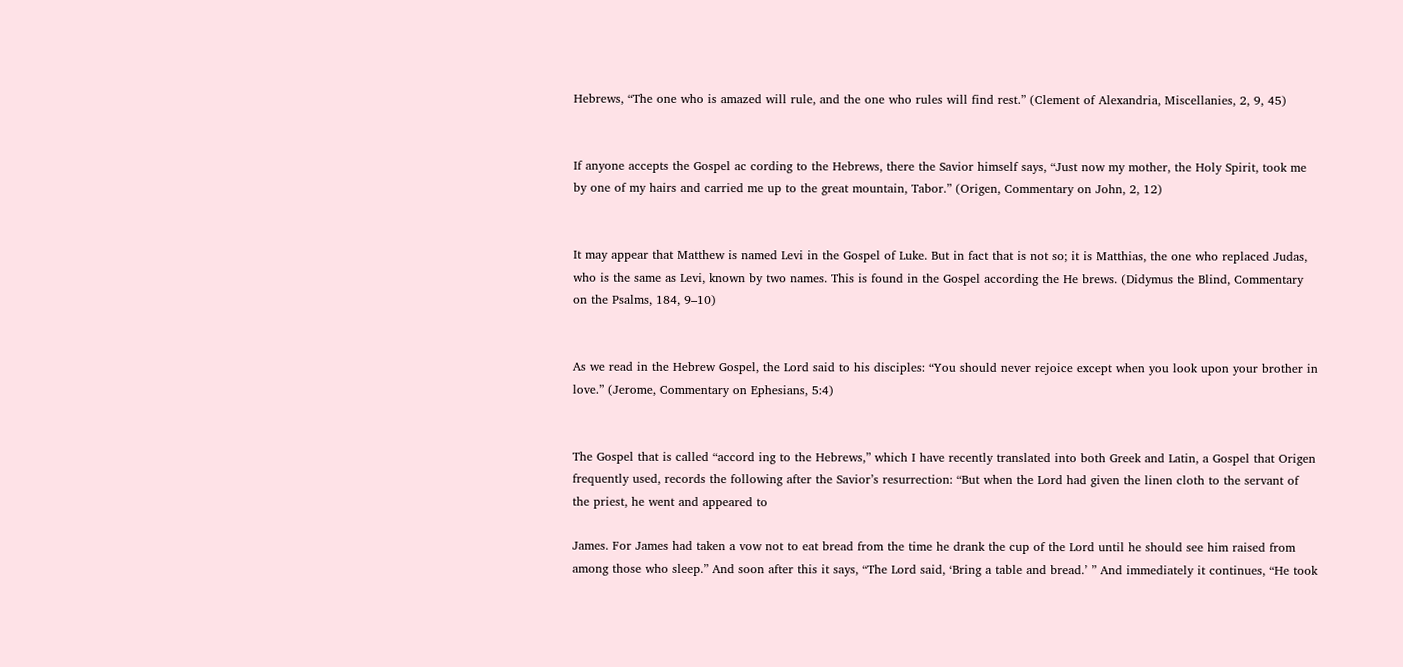Hebrews, “The one who is amazed will rule, and the one who rules will find rest.” (Clement of Alexandria, Miscellanies, 2, 9, 45)


If anyone accepts the Gospel ac cording to the Hebrews, there the Savior himself says, “Just now my mother, the Holy Spirit, took me by one of my hairs and carried me up to the great mountain, Tabor.” (Origen, Commentary on John, 2, 12)


It may appear that Matthew is named Levi in the Gospel of Luke. But in fact that is not so; it is Matthias, the one who replaced Judas, who is the same as Levi, known by two names. This is found in the Gospel according the He brews. (Didymus the Blind, Commentary on the Psalms, 184, 9–10)


As we read in the Hebrew Gospel, the Lord said to his disciples: “You should never rejoice except when you look upon your brother in love.” (Jerome, Commentary on Ephesians, 5:4)


The Gospel that is called “accord ing to the Hebrews,” which I have recently translated into both Greek and Latin, a Gospel that Origen frequently used, records the following after the Savior’s resurrection: “But when the Lord had given the linen cloth to the servant of the priest, he went and appeared to

James. For James had taken a vow not to eat bread from the time he drank the cup of the Lord until he should see him raised from among those who sleep.” And soon after this it says, “The Lord said, ‘Bring a table and bread.’ ” And immediately it continues, “He took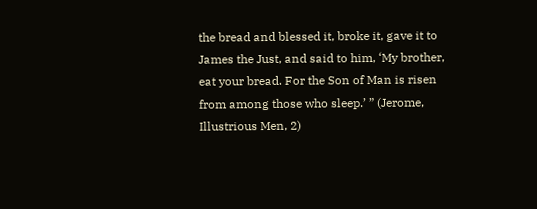the bread and blessed it, broke it, gave it to James the Just, and said to him, ‘My brother, eat your bread. For the Son of Man is risen from among those who sleep.’ ” (Jerome, Illustrious Men, 2)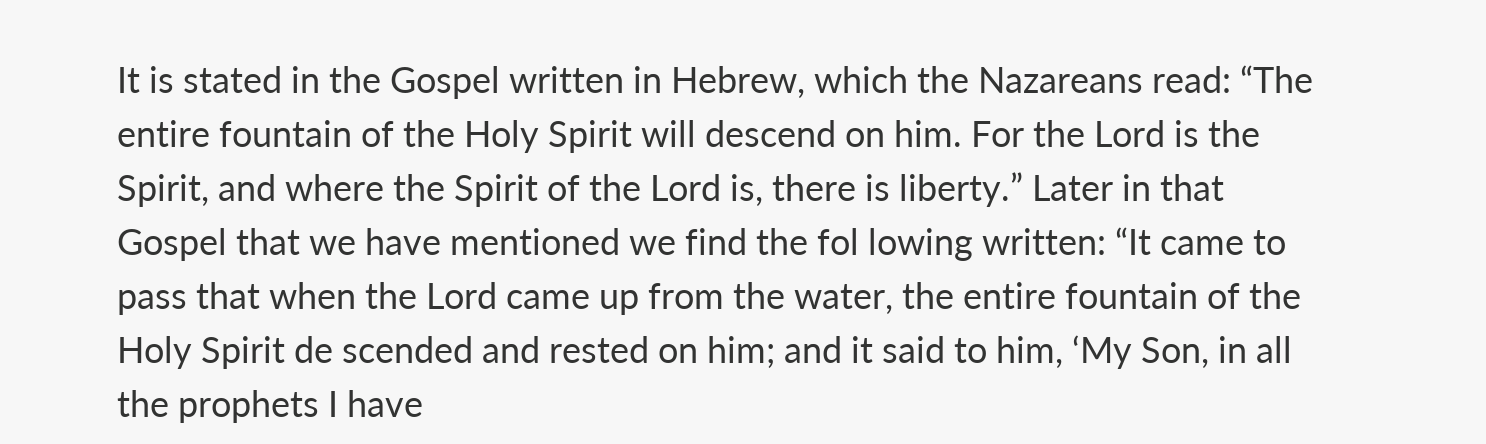It is stated in the Gospel written in Hebrew, which the Nazareans read: “The entire fountain of the Holy Spirit will descend on him. For the Lord is the Spirit, and where the Spirit of the Lord is, there is liberty.” Later in that Gospel that we have mentioned we find the fol lowing written: “It came to pass that when the Lord came up from the water, the entire fountain of the Holy Spirit de scended and rested on him; and it said to him, ‘My Son, in all the prophets I have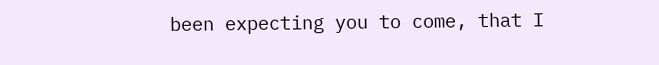been expecting you to come, that I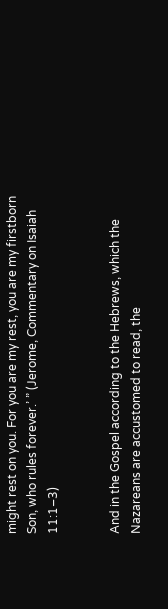might rest on you. For you are my rest, you are my firstborn Son, who rules forever.’ ” (Jerome, Commentary on Isaiah 11:1–3)


And in the Gospel according to the Hebrews, which the Nazareans are accustomed to read, the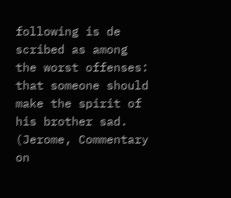following is de scribed as among the worst offenses: that someone should make the spirit of his brother sad. (Jerome, Commentary on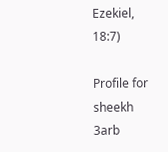Ezekiel, 18:7)

Profile for sheekh 3arb